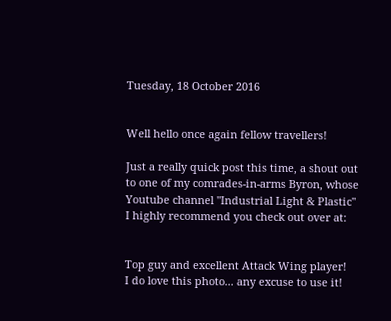Tuesday, 18 October 2016


Well hello once again fellow travellers!

Just a really quick post this time, a shout out to one of my comrades-in-arms Byron, whose Youtube channel "Industrial Light & Plastic" I highly recommend you check out over at:


Top guy and excellent Attack Wing player!
I do love this photo... any excuse to use it!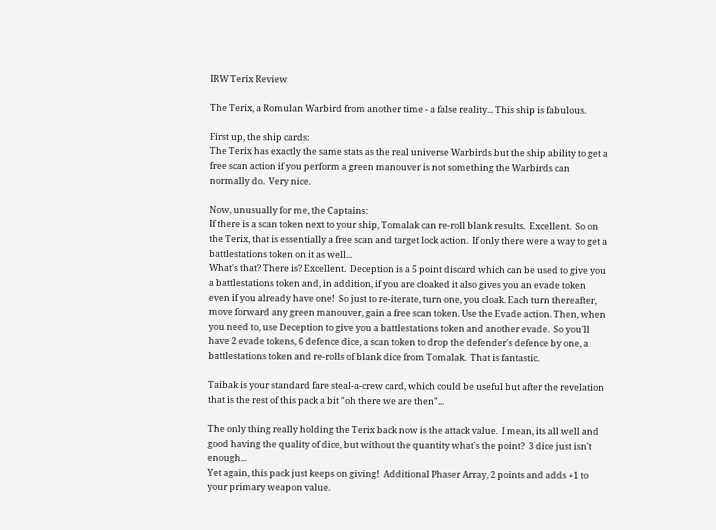IRW Terix Review

The Terix, a Romulan Warbird from another time - a false reality... This ship is fabulous.

First up, the ship cards:
The Terix has exactly the same stats as the real universe Warbirds but the ship ability to get a free scan action if you perform a green manouver is not something the Warbirds can normally do.  Very nice.

Now, unusually for me, the Captains:
If there is a scan token next to your ship, Tomalak can re-roll blank results.  Excellent.  So on the Terix, that is essentially a free scan and target lock action.  If only there were a way to get a battlestations token on it as well...
What's that? There is? Excellent.  Deception is a 5 point discard which can be used to give you a battlestations token and, in addition, if you are cloaked it also gives you an evade token even if you already have one!  So just to re-iterate, turn one, you cloak. Each turn thereafter, move forward any green manouver, gain a free scan token. Use the Evade action. Then, when you need to, use Deception to give you a battlestations token and another evade.  So you'll have 2 evade tokens, 6 defence dice, a scan token to drop the defender's defence by one, a battlestations token and re-rolls of blank dice from Tomalak.  That is fantastic.

Taibak is your standard fare steal-a-crew card, which could be useful but after the revelation that is the rest of this pack a bit "oh there we are then"...

The only thing really holding the Terix back now is the attack value.  I mean, its all well and good having the quality of dice, but without the quantity what's the point?  3 dice just isn't enough...
Yet again, this pack just keeps on giving!  Additional Phaser Array, 2 points and adds +1 to your primary weapon value.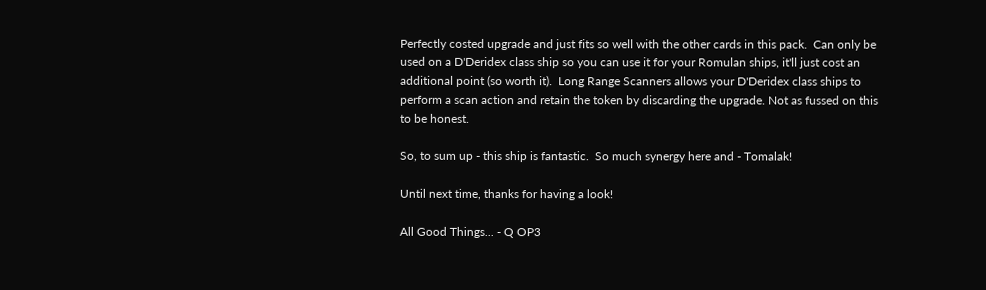Perfectly costed upgrade and just fits so well with the other cards in this pack.  Can only be used on a D'Deridex class ship so you can use it for your Romulan ships, it'll just cost an additional point (so worth it).  Long Range Scanners allows your D'Deridex class ships to perform a scan action and retain the token by discarding the upgrade. Not as fussed on this to be honest.

So, to sum up - this ship is fantastic.  So much synergy here and - Tomalak!

Until next time, thanks for having a look!

All Good Things... - Q OP3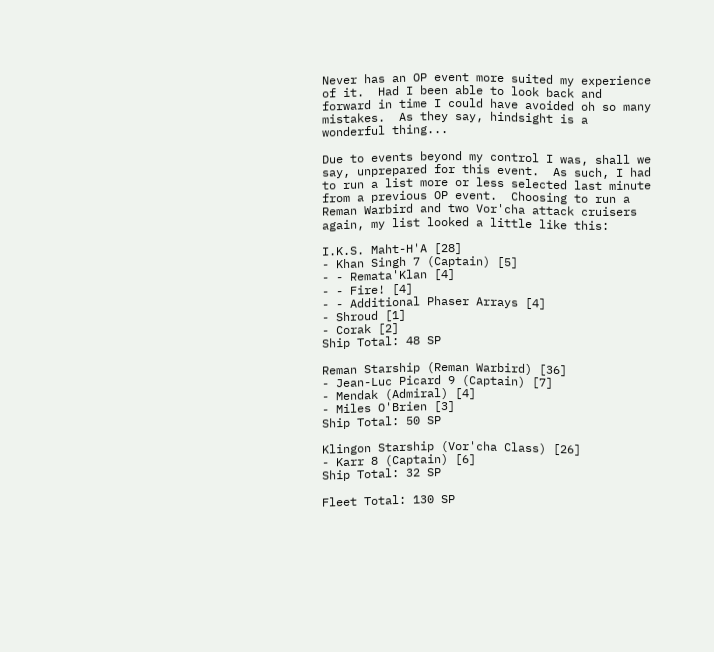Never has an OP event more suited my experience of it.  Had I been able to look back and forward in time I could have avoided oh so many mistakes.  As they say, hindsight is a wonderful thing...

Due to events beyond my control I was, shall we say, unprepared for this event.  As such, I had to run a list more or less selected last minute from a previous OP event.  Choosing to run a Reman Warbird and two Vor'cha attack cruisers again, my list looked a little like this:

I.K.S. Maht-H'A [28]
- Khan Singh 7 (Captain) [5]
- - Remata'Klan [4]
- - Fire! [4]
- - Additional Phaser Arrays [4]
- Shroud [1]
- Corak [2]
Ship Total: 48 SP

Reman Starship (Reman Warbird) [36]
- Jean-Luc Picard 9 (Captain) [7]
- Mendak (Admiral) [4]
- Miles O'Brien [3]
Ship Total: 50 SP

Klingon Starship (Vor'cha Class) [26]
- Karr 8 (Captain) [6]
Ship Total: 32 SP

Fleet Total: 130 SP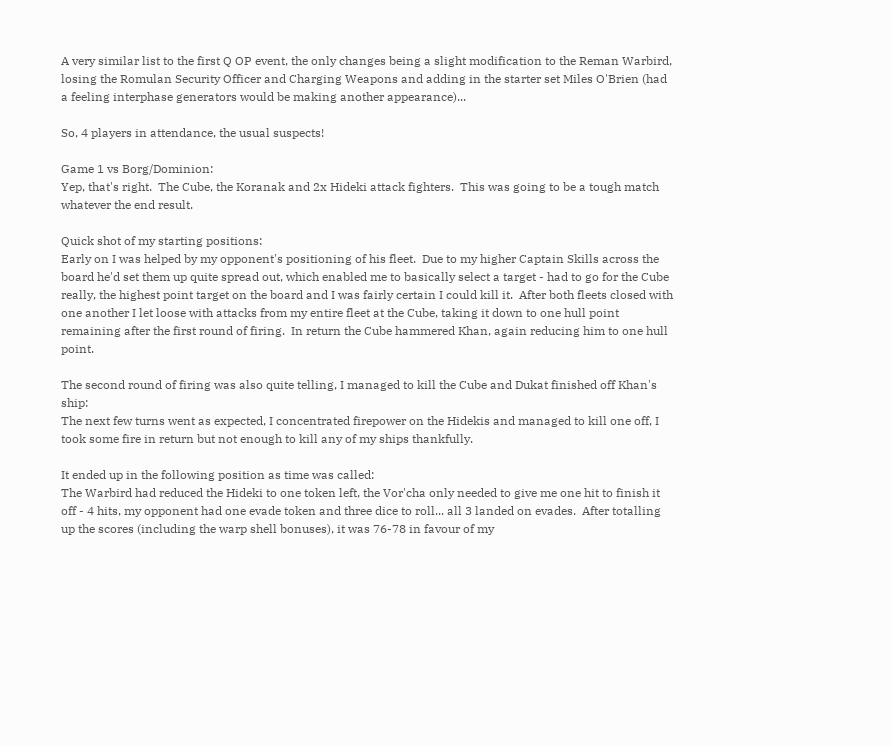A very similar list to the first Q OP event, the only changes being a slight modification to the Reman Warbird, losing the Romulan Security Officer and Charging Weapons and adding in the starter set Miles O'Brien (had a feeling interphase generators would be making another appearance)...

So, 4 players in attendance, the usual suspects!

Game 1 vs Borg/Dominion:
Yep, that's right.  The Cube, the Koranak and 2x Hideki attack fighters.  This was going to be a tough match whatever the end result.

Quick shot of my starting positions:
Early on I was helped by my opponent's positioning of his fleet.  Due to my higher Captain Skills across the board he'd set them up quite spread out, which enabled me to basically select a target - had to go for the Cube really, the highest point target on the board and I was fairly certain I could kill it.  After both fleets closed with one another I let loose with attacks from my entire fleet at the Cube, taking it down to one hull point remaining after the first round of firing.  In return the Cube hammered Khan, again reducing him to one hull point.

The second round of firing was also quite telling, I managed to kill the Cube and Dukat finished off Khan's ship:
The next few turns went as expected, I concentrated firepower on the Hidekis and managed to kill one off, I took some fire in return but not enough to kill any of my ships thankfully.

It ended up in the following position as time was called:
The Warbird had reduced the Hideki to one token left, the Vor'cha only needed to give me one hit to finish it off - 4 hits, my opponent had one evade token and three dice to roll... all 3 landed on evades.  After totalling up the scores (including the warp shell bonuses), it was 76-78 in favour of my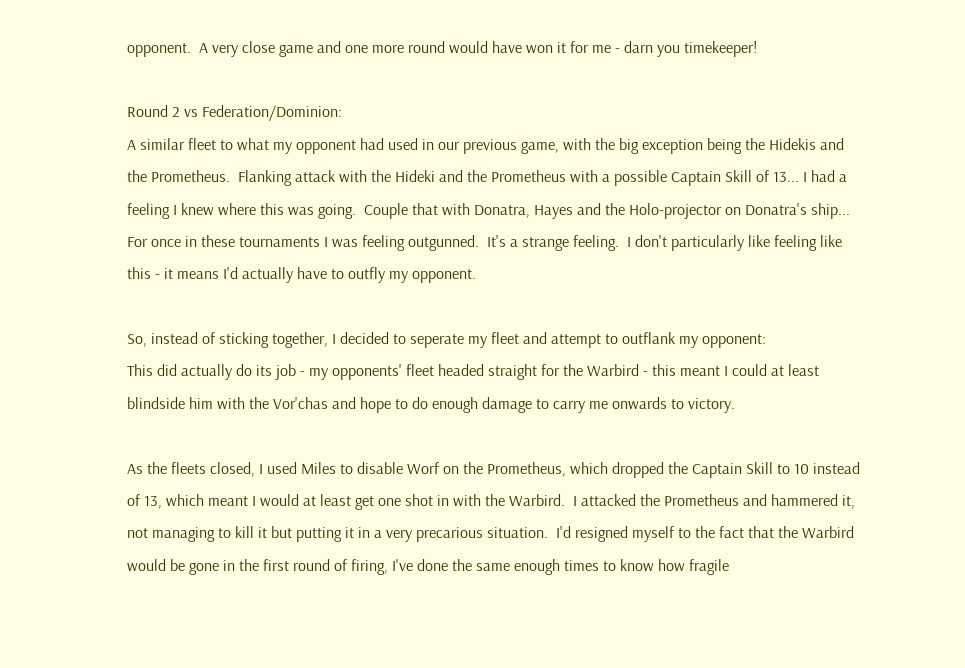opponent.  A very close game and one more round would have won it for me - darn you timekeeper!

Round 2 vs Federation/Dominion:
A similar fleet to what my opponent had used in our previous game, with the big exception being the Hidekis and the Prometheus.  Flanking attack with the Hideki and the Prometheus with a possible Captain Skill of 13... I had a feeling I knew where this was going.  Couple that with Donatra, Hayes and the Holo-projector on Donatra's ship... For once in these tournaments I was feeling outgunned.  It's a strange feeling.  I don't particularly like feeling like this - it means I'd actually have to outfly my opponent.

So, instead of sticking together, I decided to seperate my fleet and attempt to outflank my opponent:
This did actually do its job - my opponents' fleet headed straight for the Warbird - this meant I could at least blindside him with the Vor'chas and hope to do enough damage to carry me onwards to victory.

As the fleets closed, I used Miles to disable Worf on the Prometheus, which dropped the Captain Skill to 10 instead of 13, which meant I would at least get one shot in with the Warbird.  I attacked the Prometheus and hammered it, not managing to kill it but putting it in a very precarious situation.  I'd resigned myself to the fact that the Warbird would be gone in the first round of firing, I've done the same enough times to know how fragile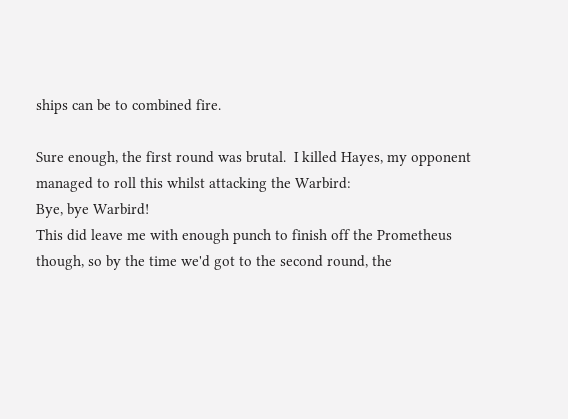ships can be to combined fire.

Sure enough, the first round was brutal.  I killed Hayes, my opponent managed to roll this whilst attacking the Warbird:
Bye, bye Warbird!
This did leave me with enough punch to finish off the Prometheus though, so by the time we'd got to the second round, the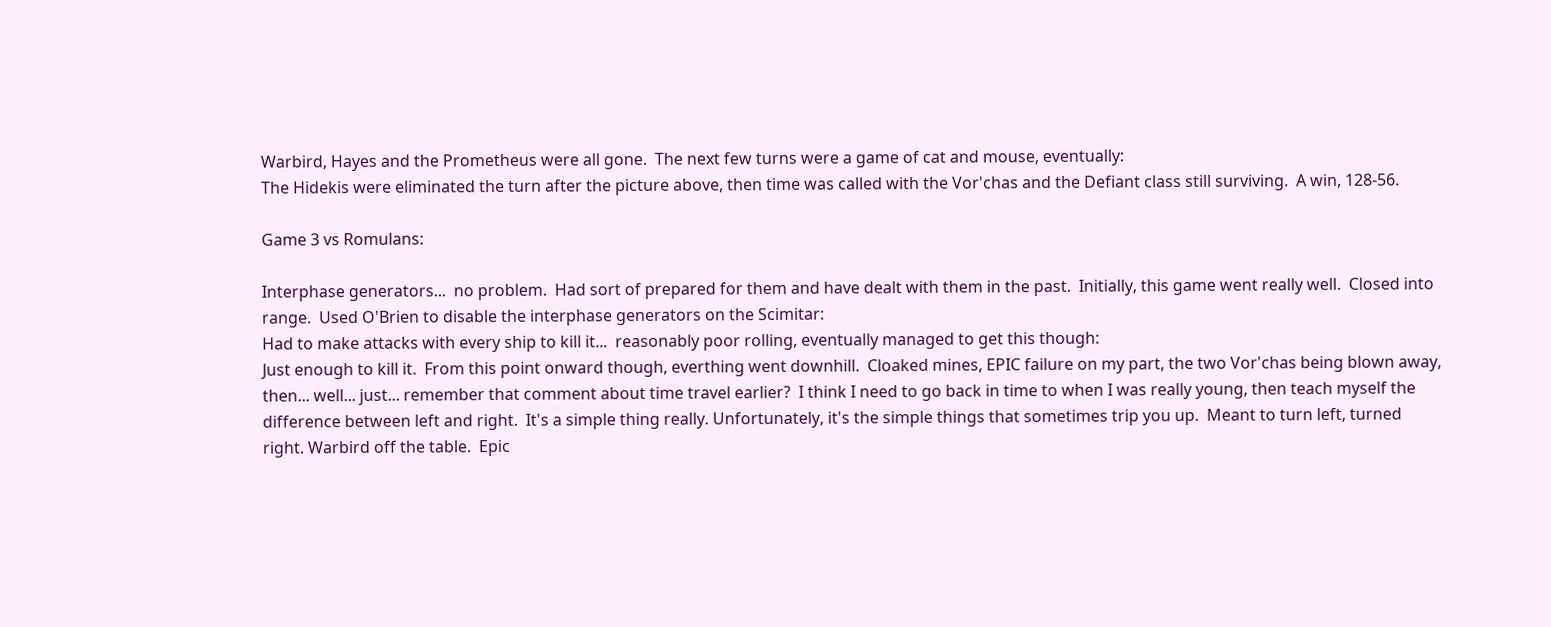Warbird, Hayes and the Prometheus were all gone.  The next few turns were a game of cat and mouse, eventually:
The Hidekis were eliminated the turn after the picture above, then time was called with the Vor'chas and the Defiant class still surviving.  A win, 128-56.

Game 3 vs Romulans:

Interphase generators...  no problem.  Had sort of prepared for them and have dealt with them in the past.  Initially, this game went really well.  Closed into range.  Used O'Brien to disable the interphase generators on the Scimitar:
Had to make attacks with every ship to kill it...  reasonably poor rolling, eventually managed to get this though:
Just enough to kill it.  From this point onward though, everthing went downhill.  Cloaked mines, EPIC failure on my part, the two Vor'chas being blown away, then... well... just... remember that comment about time travel earlier?  I think I need to go back in time to when I was really young, then teach myself the difference between left and right.  It's a simple thing really. Unfortunately, it's the simple things that sometimes trip you up.  Meant to turn left, turned right. Warbird off the table.  Epic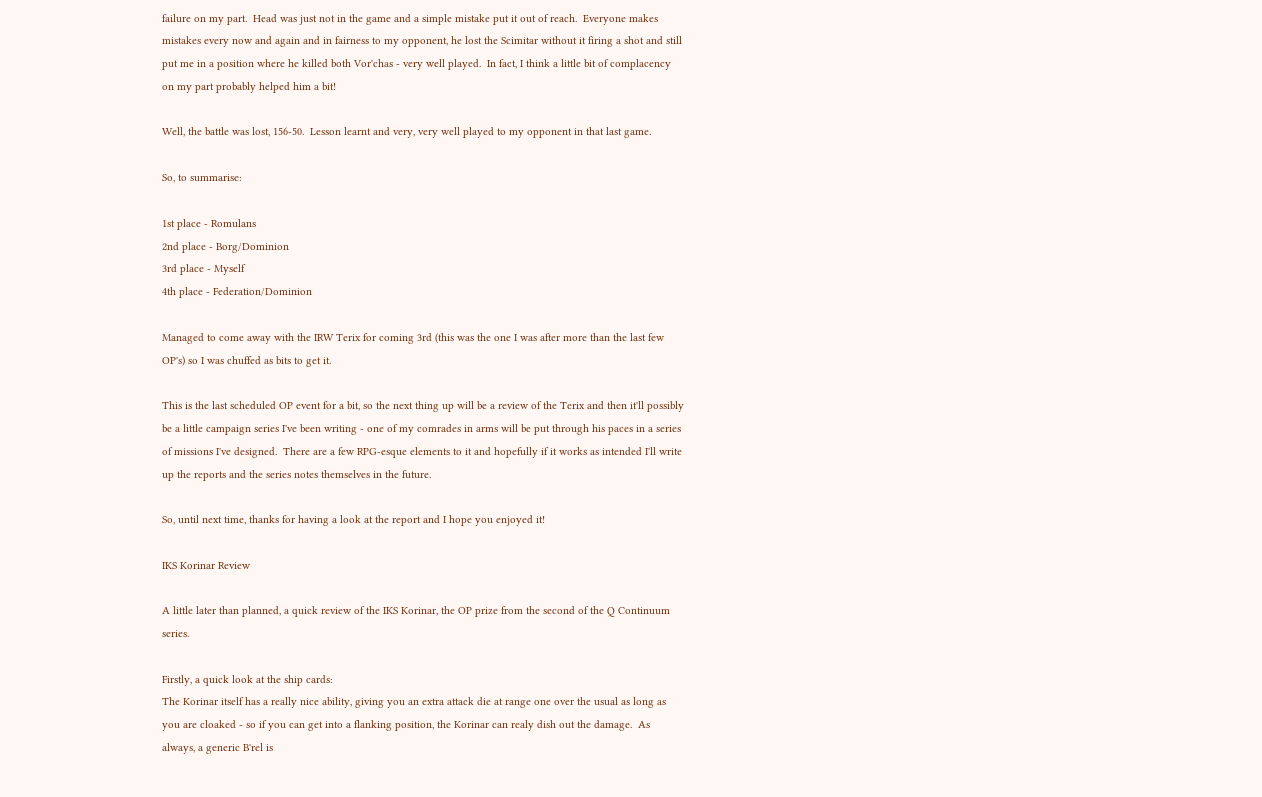failure on my part.  Head was just not in the game and a simple mistake put it out of reach.  Everyone makes mistakes every now and again and in fairness to my opponent, he lost the Scimitar without it firing a shot and still put me in a position where he killed both Vor'chas - very well played.  In fact, I think a little bit of complacency on my part probably helped him a bit!

Well, the battle was lost, 156-50.  Lesson learnt and very, very well played to my opponent in that last game.

So, to summarise:

1st place - Romulans
2nd place - Borg/Dominion
3rd place - Myself
4th place - Federation/Dominion

Managed to come away with the IRW Terix for coming 3rd (this was the one I was after more than the last few OP's) so I was chuffed as bits to get it.

This is the last scheduled OP event for a bit, so the next thing up will be a review of the Terix and then it'll possibly be a little campaign series I've been writing - one of my comrades in arms will be put through his paces in a series of missions I've designed.  There are a few RPG-esque elements to it and hopefully if it works as intended I'll write up the reports and the series notes themselves in the future.

So, until next time, thanks for having a look at the report and I hope you enjoyed it!

IKS Korinar Review

A little later than planned, a quick review of the IKS Korinar, the OP prize from the second of the Q Continuum series.

Firstly, a quick look at the ship cards:
The Korinar itself has a really nice ability, giving you an extra attack die at range one over the usual as long as you are cloaked - so if you can get into a flanking position, the Korinar can realy dish out the damage.  As always, a generic B'rel is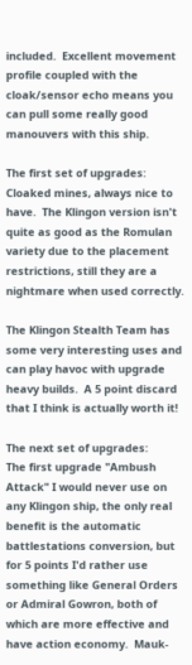included.  Excellent movement profile coupled with the cloak/sensor echo means you can pull some really good manouvers with this ship.

The first set of upgrades:
Cloaked mines, always nice to have.  The Klingon version isn't quite as good as the Romulan variety due to the placement restrictions, still they are a nightmare when used correctly.

The Klingon Stealth Team has some very interesting uses and can play havoc with upgrade heavy builds.  A 5 point discard that I think is actually worth it!

The next set of upgrades:
The first upgrade "Ambush Attack" I would never use on any Klingon ship, the only real benefit is the automatic battlestations conversion, but for 5 points I'd rather use something like General Orders or Admiral Gowron, both of which are more effective and have action economy.  Mauk-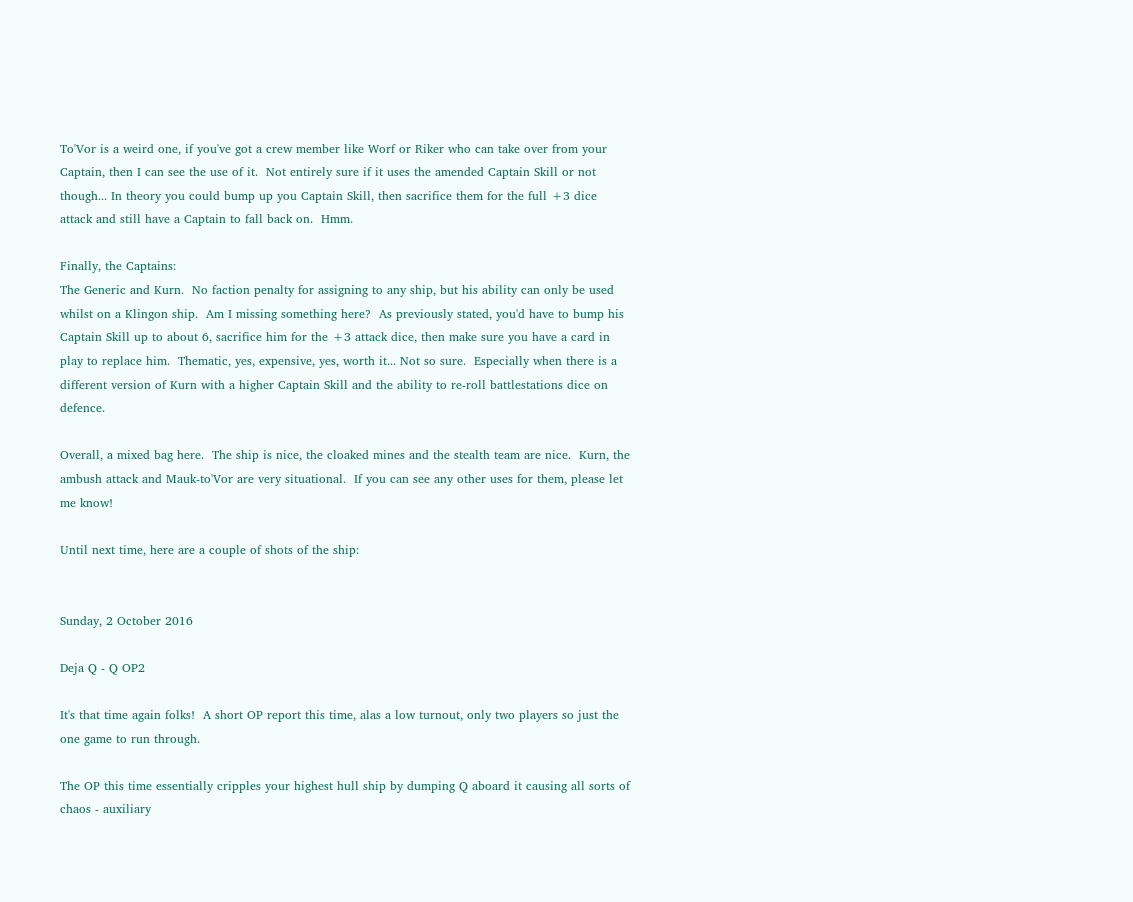To'Vor is a weird one, if you've got a crew member like Worf or Riker who can take over from your Captain, then I can see the use of it.  Not entirely sure if it uses the amended Captain Skill or not though... In theory you could bump up you Captain Skill, then sacrifice them for the full +3 dice attack and still have a Captain to fall back on.  Hmm.

Finally, the Captains:
The Generic and Kurn.  No faction penalty for assigning to any ship, but his ability can only be used whilst on a Klingon ship.  Am I missing something here?  As previously stated, you'd have to bump his Captain Skill up to about 6, sacrifice him for the +3 attack dice, then make sure you have a card in play to replace him.  Thematic, yes, expensive, yes, worth it... Not so sure.  Especially when there is a different version of Kurn with a higher Captain Skill and the ability to re-roll battlestations dice on defence.

Overall, a mixed bag here.  The ship is nice, the cloaked mines and the stealth team are nice.  Kurn, the ambush attack and Mauk-to'Vor are very situational.  If you can see any other uses for them, please let me know!

Until next time, here are a couple of shots of the ship:


Sunday, 2 October 2016

Deja Q - Q OP2

It's that time again folks!  A short OP report this time, alas a low turnout, only two players so just the one game to run through.

The OP this time essentially cripples your highest hull ship by dumping Q aboard it causing all sorts of chaos - auxiliary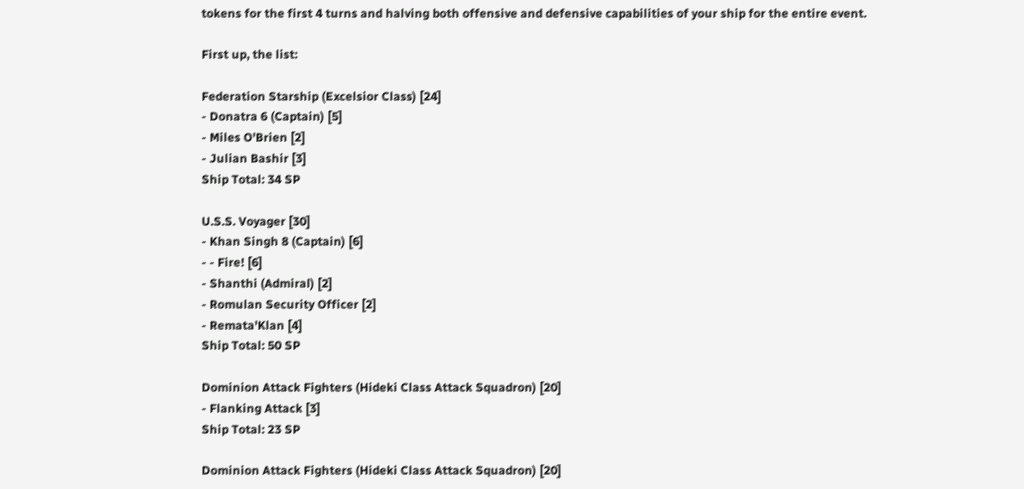tokens for the first 4 turns and halving both offensive and defensive capabilities of your ship for the entire event.

First up, the list:

Federation Starship (Excelsior Class) [24]
- Donatra 6 (Captain) [5]
- Miles O'Brien [2]
- Julian Bashir [3]
Ship Total: 34 SP

U.S.S. Voyager [30]
- Khan Singh 8 (Captain) [6]
- - Fire! [6]
- Shanthi (Admiral) [2]
- Romulan Security Officer [2]
- Remata'Klan [4]
Ship Total: 50 SP

Dominion Attack Fighters (Hideki Class Attack Squadron) [20]
- Flanking Attack [3]
Ship Total: 23 SP

Dominion Attack Fighters (Hideki Class Attack Squadron) [20]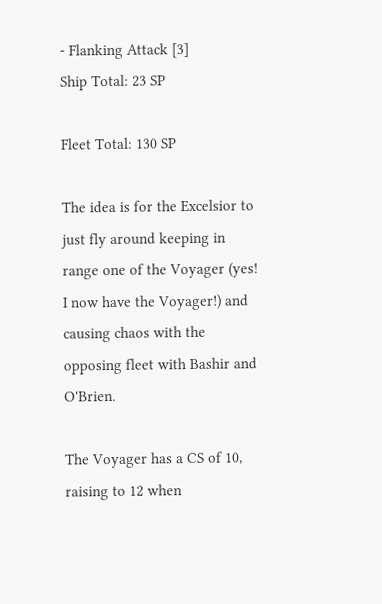- Flanking Attack [3]
Ship Total: 23 SP

Fleet Total: 130 SP

The idea is for the Excelsior to just fly around keeping in range one of the Voyager (yes! I now have the Voyager!) and causing chaos with the opposing fleet with Bashir and O'Brien.

The Voyager has a CS of 10, raising to 12 when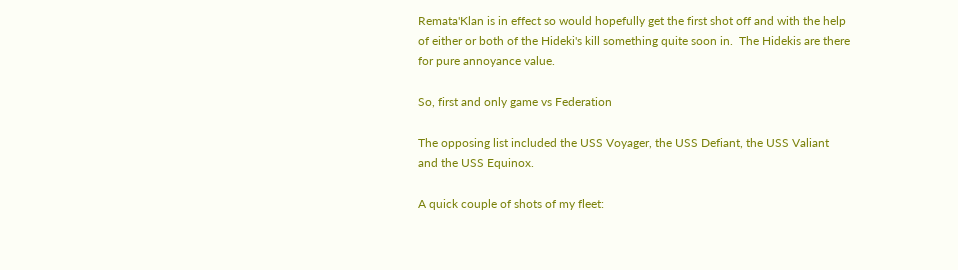Remata'Klan is in effect so would hopefully get the first shot off and with the help of either or both of the Hideki's kill something quite soon in.  The Hidekis are there for pure annoyance value.

So, first and only game vs Federation

The opposing list included the USS Voyager, the USS Defiant, the USS Valiant and the USS Equinox.

A quick couple of shots of my fleet: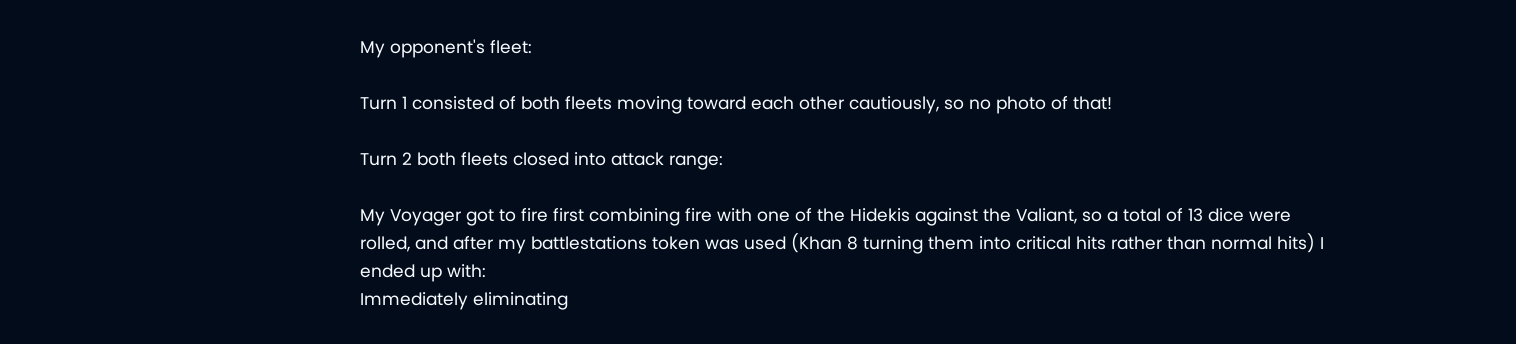My opponent's fleet:

Turn 1 consisted of both fleets moving toward each other cautiously, so no photo of that!

Turn 2 both fleets closed into attack range:

My Voyager got to fire first combining fire with one of the Hidekis against the Valiant, so a total of 13 dice were rolled, and after my battlestations token was used (Khan 8 turning them into critical hits rather than normal hits) I ended up with:
Immediately eliminating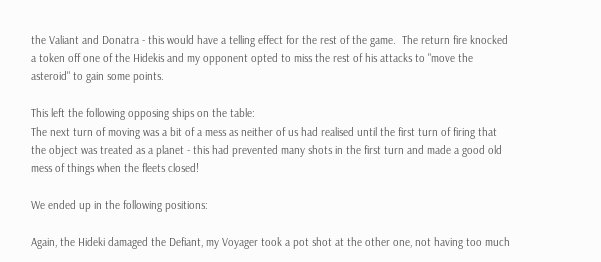the Valiant and Donatra - this would have a telling effect for the rest of the game.  The return fire knocked a token off one of the Hidekis and my opponent opted to miss the rest of his attacks to "move the asteroid" to gain some points.

This left the following opposing ships on the table:
The next turn of moving was a bit of a mess as neither of us had realised until the first turn of firing that the object was treated as a planet - this had prevented many shots in the first turn and made a good old mess of things when the fleets closed!

We ended up in the following positions:

Again, the Hideki damaged the Defiant, my Voyager took a pot shot at the other one, not having too much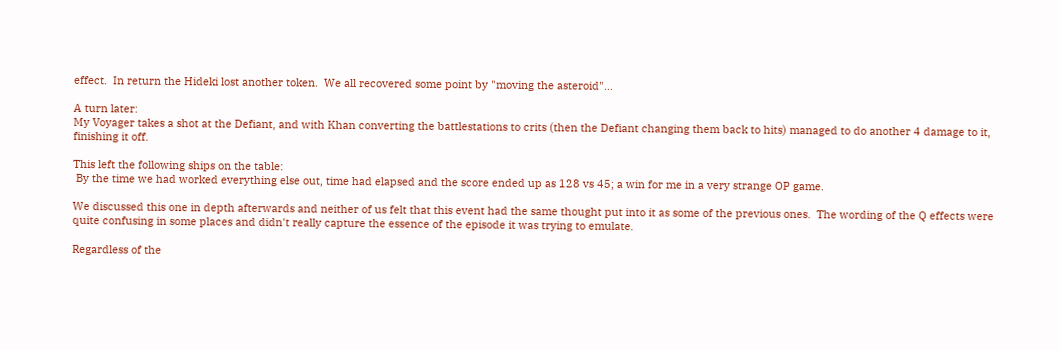effect.  In return the Hideki lost another token.  We all recovered some point by "moving the asteroid"...

A turn later:
My Voyager takes a shot at the Defiant, and with Khan converting the battlestations to crits (then the Defiant changing them back to hits) managed to do another 4 damage to it, finishing it off.

This left the following ships on the table:
 By the time we had worked everything else out, time had elapsed and the score ended up as 128 vs 45; a win for me in a very strange OP game.

We discussed this one in depth afterwards and neither of us felt that this event had the same thought put into it as some of the previous ones.  The wording of the Q effects were quite confusing in some places and didn't really capture the essence of the episode it was trying to emulate.

Regardless of the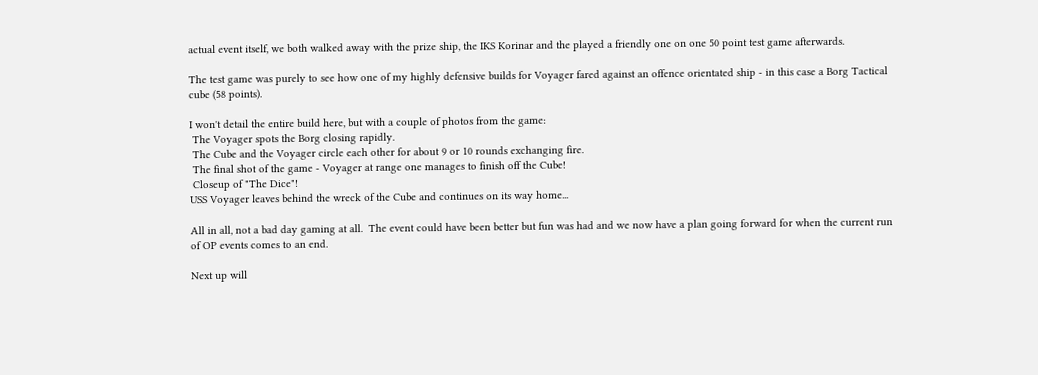actual event itself, we both walked away with the prize ship, the IKS Korinar and the played a friendly one on one 50 point test game afterwards.

The test game was purely to see how one of my highly defensive builds for Voyager fared against an offence orientated ship - in this case a Borg Tactical cube (58 points).

I won't detail the entire build here, but with a couple of photos from the game:
 The Voyager spots the Borg closing rapidly.
 The Cube and the Voyager circle each other for about 9 or 10 rounds exchanging fire.
 The final shot of the game - Voyager at range one manages to finish off the Cube!
 Closeup of "The Dice"!
USS Voyager leaves behind the wreck of the Cube and continues on its way home...

All in all, not a bad day gaming at all.  The event could have been better but fun was had and we now have a plan going forward for when the current run of OP events comes to an end.

Next up will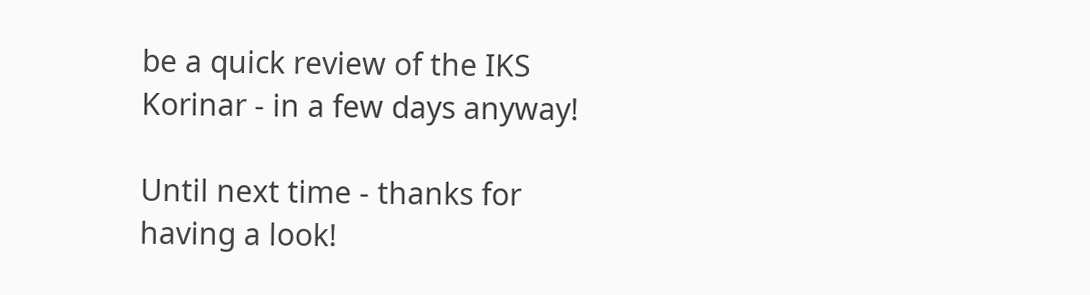be a quick review of the IKS Korinar - in a few days anyway!

Until next time - thanks for having a look!